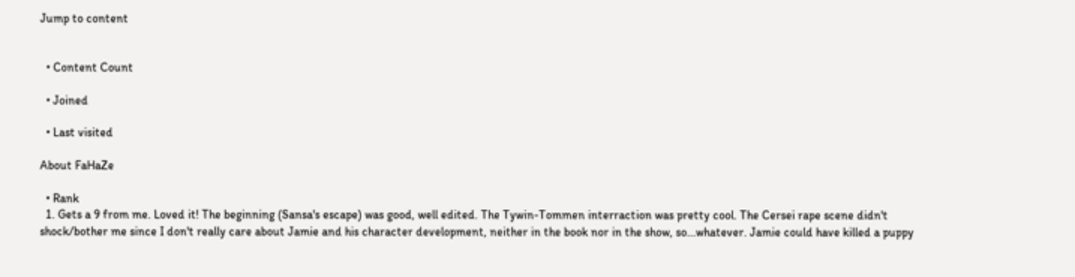Jump to content


  • Content Count

  • Joined

  • Last visited

About FaHaZe

  • Rank
  1. Gets a 9 from me. Loved it! The beginning (Sansa's escape) was good, well edited. The Tywin-Tommen interraction was pretty cool. The Cersei rape scene didn't shock/bother me since I don't really care about Jamie and his character development, neither in the book nor in the show, so...whatever. Jamie could have killed a puppy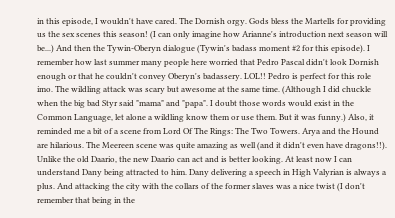in this episode, I wouldn't have cared. The Dornish orgy. Gods bless the Martells for providing us the sex scenes this season! (I can only imagine how Arianne's introduction next season will be...) And then the Tywin-Oberyn dialogue (Tywin's badass moment #2 for this episode). I remember how last summer many people here worried that Pedro Pascal didn't look Dornish enough or that he couldn't convey Oberyn's badassery. LOL!! Pedro is perfect for this role imo. The wildling attack was scary but awesome at the same time. (Although I did chuckle when the big bad Styr said "mama" and "papa". I doubt those words would exist in the Common Language, let alone a wildling know them or use them. But it was funny.) Also, it reminded me a bit of a scene from Lord Of The Rings: The Two Towers. Arya and the Hound are hilarious. The Meereen scene was quite amazing as well (and it didn't even have dragons!!). Unlike the old Daario, the new Daario can act and is better looking. At least now I can understand Dany being attracted to him. Dany delivering a speech in High Valyrian is always a plus. And attacking the city with the collars of the former slaves was a nice twist (I don't remember that being in the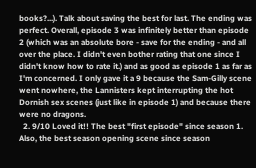books?...). Talk about saving the best for last. The ending was perfect. Overall, episode 3 was infinitely better than episode 2 (which was an absolute bore - save for the ending - and all over the place. I didn't even bother rating that one since I didn't know how to rate it.) and as good as episode 1 as far as I'm concerned. I only gave it a 9 because the Sam-Gilly scene went nowhere, the Lannisters kept interrupting the hot Dornish sex scenes (just like in episode 1) and because there were no dragons.
  2. 9/10 Loved it!! The best "first episode" since season 1. Also, the best season opening scene since season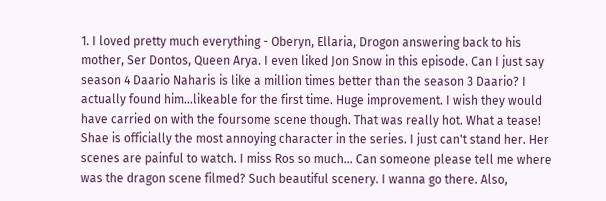1. I loved pretty much everything - Oberyn, Ellaria, Drogon answering back to his mother, Ser Dontos, Queen Arya. I even liked Jon Snow in this episode. Can I just say season 4 Daario Naharis is like a million times better than the season 3 Daario? I actually found him...likeable for the first time. Huge improvement. I wish they would have carried on with the foursome scene though. That was really hot. What a tease! Shae is officially the most annoying character in the series. I just can't stand her. Her scenes are painful to watch. I miss Ros so much... Can someone please tell me where was the dragon scene filmed? Such beautiful scenery. I wanna go there. Also,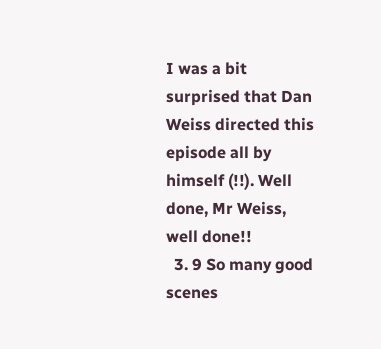I was a bit surprised that Dan Weiss directed this episode all by himself (!!). Well done, Mr Weiss, well done!!
  3. 9 So many good scenes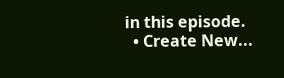in this episode.
  • Create New...